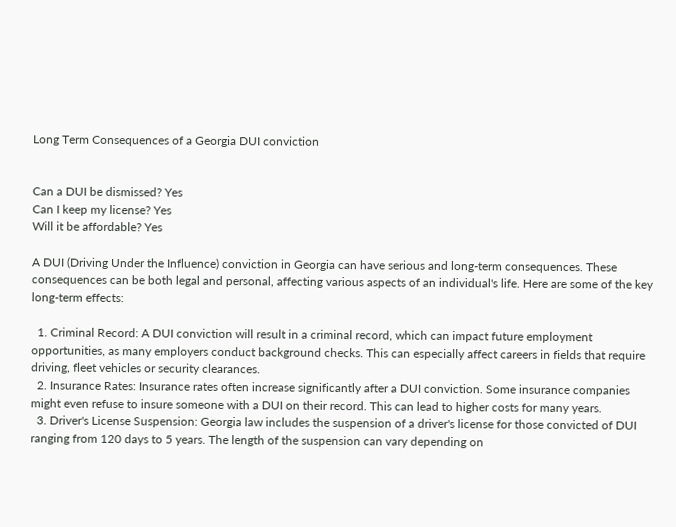Long Term Consequences of a Georgia DUI conviction


Can a DUI be dismissed? Yes
Can I keep my license? Yes
Will it be affordable? Yes

A DUI (Driving Under the Influence) conviction in Georgia can have serious and long-term consequences. These consequences can be both legal and personal, affecting various aspects of an individual's life. Here are some of the key long-term effects:

  1. Criminal Record: A DUI conviction will result in a criminal record, which can impact future employment opportunities, as many employers conduct background checks. This can especially affect careers in fields that require driving, fleet vehicles or security clearances.
  2. Insurance Rates: Insurance rates often increase significantly after a DUI conviction. Some insurance companies might even refuse to insure someone with a DUI on their record. This can lead to higher costs for many years.
  3. Driver's License Suspension: Georgia law includes the suspension of a driver's license for those convicted of DUI ranging from 120 days to 5 years. The length of the suspension can vary depending on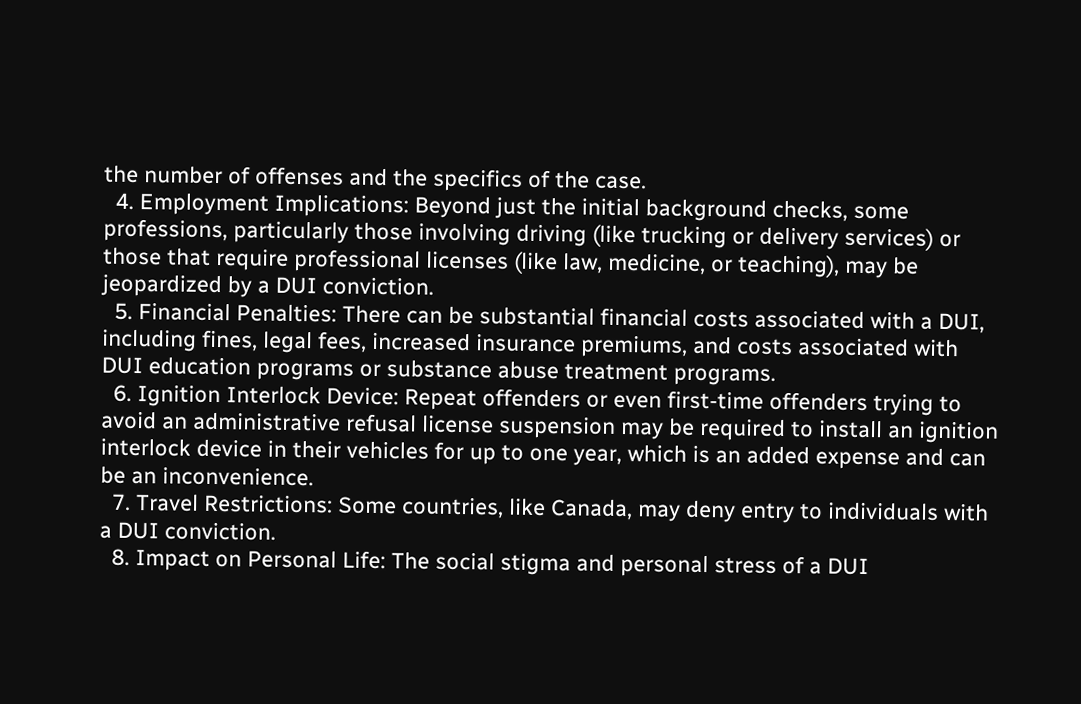the number of offenses and the specifics of the case.
  4. Employment Implications: Beyond just the initial background checks, some professions, particularly those involving driving (like trucking or delivery services) or those that require professional licenses (like law, medicine, or teaching), may be jeopardized by a DUI conviction.
  5. Financial Penalties: There can be substantial financial costs associated with a DUI, including fines, legal fees, increased insurance premiums, and costs associated with DUI education programs or substance abuse treatment programs.
  6. Ignition Interlock Device: Repeat offenders or even first-time offenders trying to avoid an administrative refusal license suspension may be required to install an ignition interlock device in their vehicles for up to one year, which is an added expense and can be an inconvenience.
  7. Travel Restrictions: Some countries, like Canada, may deny entry to individuals with a DUI conviction.
  8. Impact on Personal Life: The social stigma and personal stress of a DUI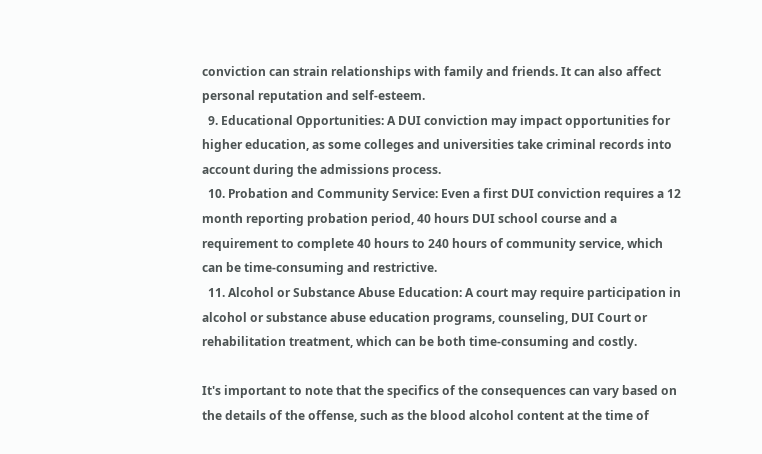conviction can strain relationships with family and friends. It can also affect personal reputation and self-esteem.
  9. Educational Opportunities: A DUI conviction may impact opportunities for higher education, as some colleges and universities take criminal records into account during the admissions process.
  10. Probation and Community Service: Even a first DUI conviction requires a 12 month reporting probation period, 40 hours DUI school course and a requirement to complete 40 hours to 240 hours of community service, which can be time-consuming and restrictive.
  11. Alcohol or Substance Abuse Education: A court may require participation in alcohol or substance abuse education programs, counseling, DUI Court or rehabilitation treatment, which can be both time-consuming and costly.

It's important to note that the specifics of the consequences can vary based on the details of the offense, such as the blood alcohol content at the time of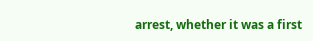arrest, whether it was a first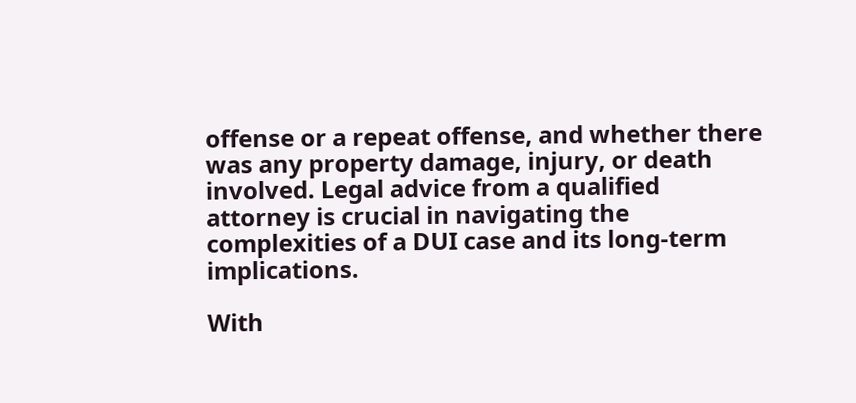offense or a repeat offense, and whether there was any property damage, injury, or death involved. Legal advice from a qualified attorney is crucial in navigating the complexities of a DUI case and its long-term implications.

With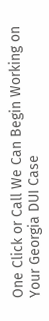One Click or Call We Can Begin Working on Your Georgia DUI Case